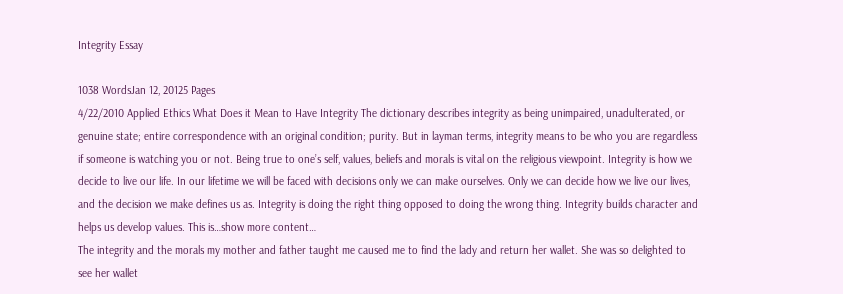Integrity Essay

1038 WordsJan 12, 20125 Pages
4/22/2010 Applied Ethics What Does it Mean to Have Integrity The dictionary describes integrity as being unimpaired, unadulterated, or genuine state; entire correspondence with an original condition; purity. But in layman terms, integrity means to be who you are regardless if someone is watching you or not. Being true to one’s self, values, beliefs and morals is vital on the religious viewpoint. Integrity is how we decide to live our life. In our lifetime we will be faced with decisions only we can make ourselves. Only we can decide how we live our lives, and the decision we make defines us as. Integrity is doing the right thing opposed to doing the wrong thing. Integrity builds character and helps us develop values. This is…show more content…
The integrity and the morals my mother and father taught me caused me to find the lady and return her wallet. She was so delighted to see her wallet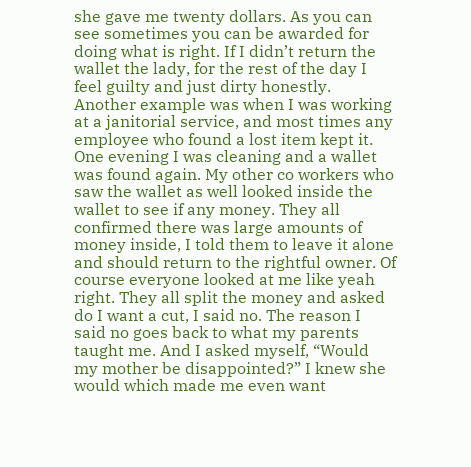she gave me twenty dollars. As you can see sometimes you can be awarded for doing what is right. If I didn’t return the wallet the lady, for the rest of the day I feel guilty and just dirty honestly. Another example was when I was working at a janitorial service, and most times any employee who found a lost item kept it. One evening I was cleaning and a wallet was found again. My other co workers who saw the wallet as well looked inside the wallet to see if any money. They all confirmed there was large amounts of money inside, I told them to leave it alone and should return to the rightful owner. Of course everyone looked at me like yeah right. They all split the money and asked do I want a cut, I said no. The reason I said no goes back to what my parents taught me. And I asked myself, “Would my mother be disappointed?” I knew she would which made me even want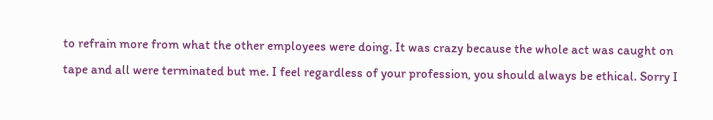to refrain more from what the other employees were doing. It was crazy because the whole act was caught on tape and all were terminated but me. I feel regardless of your profession, you should always be ethical. Sorry I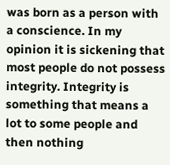was born as a person with a conscience. In my opinion it is sickening that most people do not possess integrity. Integrity is something that means a lot to some people and then nothing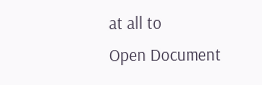at all to
Open Document